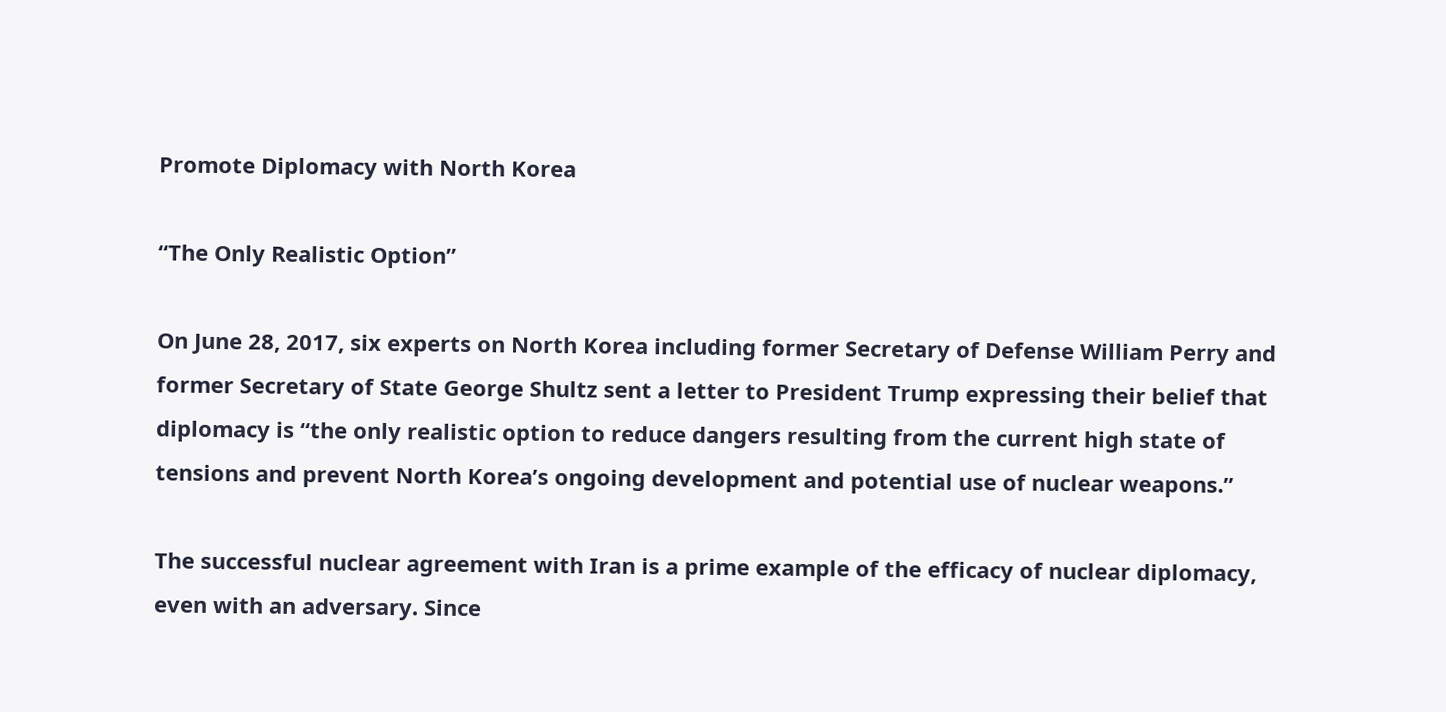Promote Diplomacy with North Korea

“The Only Realistic Option”

On June 28, 2017, six experts on North Korea including former Secretary of Defense William Perry and former Secretary of State George Shultz sent a letter to President Trump expressing their belief that diplomacy is “the only realistic option to reduce dangers resulting from the current high state of tensions and prevent North Korea’s ongoing development and potential use of nuclear weapons.”

The successful nuclear agreement with Iran is a prime example of the efficacy of nuclear diplomacy, even with an adversary. Since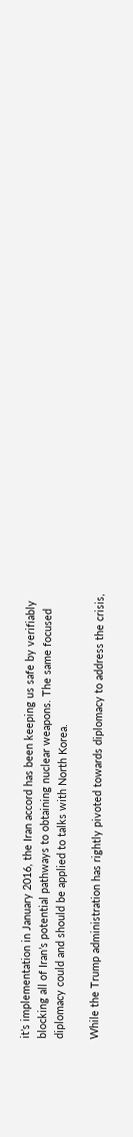it’s implementation in January 2016, the Iran accord has been keeping us safe by verifiably blocking all of Iran’s potential pathways to obtaining nuclear weapons. The same focused diplomacy could and should be applied to talks with North Korea.

While the Trump administration has rightly pivoted towards diplomacy to address the crisis,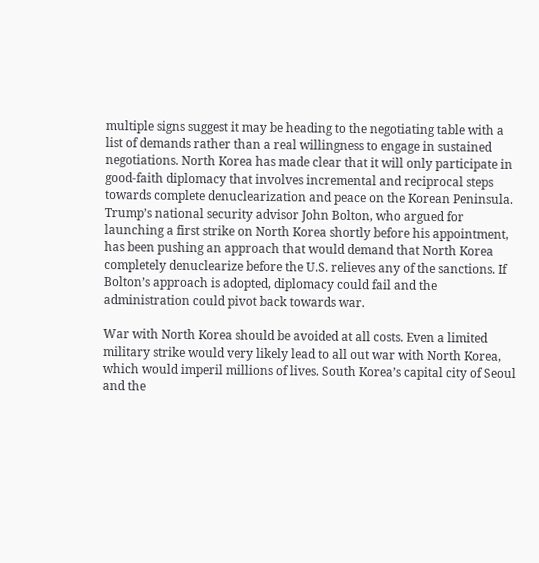multiple signs suggest it may be heading to the negotiating table with a list of demands rather than a real willingness to engage in sustained negotiations. North Korea has made clear that it will only participate in good-faith diplomacy that involves incremental and reciprocal steps towards complete denuclearization and peace on the Korean Peninsula. Trump’s national security advisor John Bolton, who argued for launching a first strike on North Korea shortly before his appointment, has been pushing an approach that would demand that North Korea completely denuclearize before the U.S. relieves any of the sanctions. If Bolton’s approach is adopted, diplomacy could fail and the administration could pivot back towards war.

War with North Korea should be avoided at all costs. Even a limited military strike would very likely lead to all out war with North Korea, which would imperil millions of lives. South Korea’s capital city of Seoul and the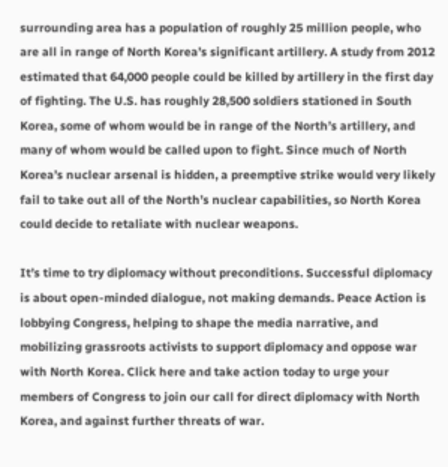surrounding area has a population of roughly 25 million people, who are all in range of North Korea’s significant artillery. A study from 2012 estimated that 64,000 people could be killed by artillery in the first day of fighting. The U.S. has roughly 28,500 soldiers stationed in South Korea, some of whom would be in range of the North’s artillery, and many of whom would be called upon to fight. Since much of North Korea’s nuclear arsenal is hidden, a preemptive strike would very likely fail to take out all of the North’s nuclear capabilities, so North Korea could decide to retaliate with nuclear weapons.

It’s time to try diplomacy without preconditions. Successful diplomacy is about open-minded dialogue, not making demands. Peace Action is lobbying Congress, helping to shape the media narrative, and mobilizing grassroots activists to support diplomacy and oppose war with North Korea. Click here and take action today to urge your members of Congress to join our call for direct diplomacy with North Korea, and against further threats of war.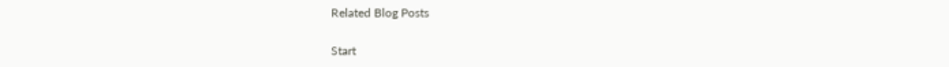Related Blog Posts

Start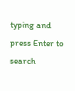typing and press Enter to search